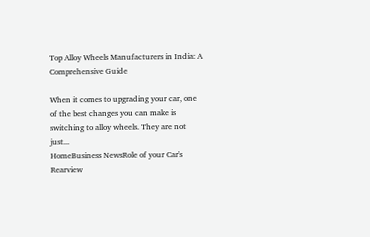Top Alloy Wheels Manufacturers in India: A Comprehensive Guide

When it comes to upgrading your car, one of the best changes you can make is switching to alloy wheels. They are not just...
HomeBusiness NewsRole of your Car's Rearview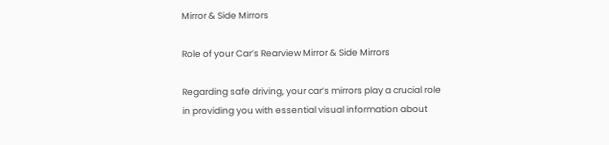Mirror & Side Mirrors

Role of your Car’s Rearview Mirror & Side Mirrors

Regarding safe driving, your car’s mirrors play a crucial role in providing you with essential visual information about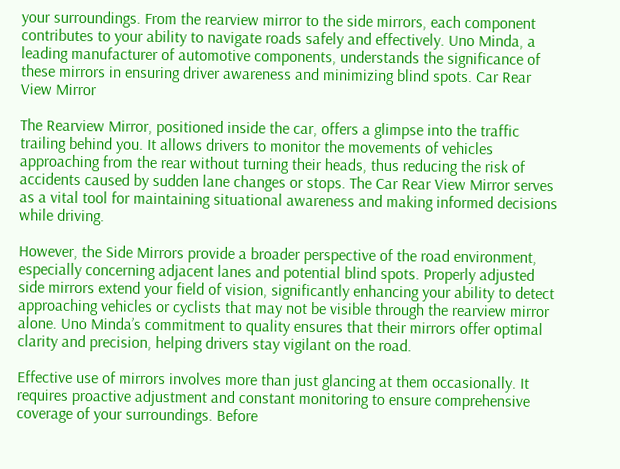your surroundings. From the rearview mirror to the side mirrors, each component contributes to your ability to navigate roads safely and effectively. Uno Minda, a leading manufacturer of automotive components, understands the significance of these mirrors in ensuring driver awareness and minimizing blind spots. Car Rear View Mirror

The Rearview Mirror, positioned inside the car, offers a glimpse into the traffic trailing behind you. It allows drivers to monitor the movements of vehicles approaching from the rear without turning their heads, thus reducing the risk of accidents caused by sudden lane changes or stops. The Car Rear View Mirror serves as a vital tool for maintaining situational awareness and making informed decisions while driving.

However, the Side Mirrors provide a broader perspective of the road environment, especially concerning adjacent lanes and potential blind spots. Properly adjusted side mirrors extend your field of vision, significantly enhancing your ability to detect approaching vehicles or cyclists that may not be visible through the rearview mirror alone. Uno Minda’s commitment to quality ensures that their mirrors offer optimal clarity and precision, helping drivers stay vigilant on the road.

Effective use of mirrors involves more than just glancing at them occasionally. It requires proactive adjustment and constant monitoring to ensure comprehensive coverage of your surroundings. Before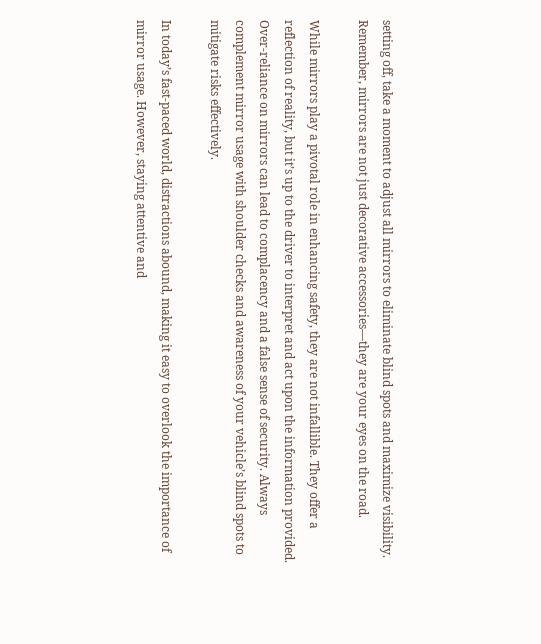setting off, take a moment to adjust all mirrors to eliminate blind spots and maximize visibility. Remember, mirrors are not just decorative accessories—they are your eyes on the road.

While mirrors play a pivotal role in enhancing safety, they are not infallible. They offer a reflection of reality, but it’s up to the driver to interpret and act upon the information provided. Over-reliance on mirrors can lead to complacency and a false sense of security. Always complement mirror usage with shoulder checks and awareness of your vehicle’s blind spots to mitigate risks effectively.

In today’s fast-paced world, distractions abound, making it easy to overlook the importance of mirror usage. However, staying attentive and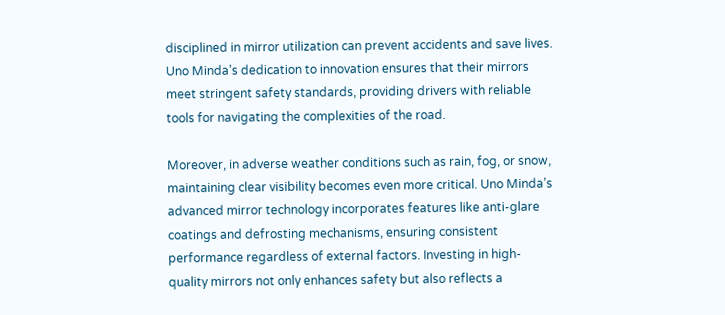disciplined in mirror utilization can prevent accidents and save lives. Uno Minda’s dedication to innovation ensures that their mirrors meet stringent safety standards, providing drivers with reliable tools for navigating the complexities of the road.

Moreover, in adverse weather conditions such as rain, fog, or snow, maintaining clear visibility becomes even more critical. Uno Minda’s advanced mirror technology incorporates features like anti-glare coatings and defrosting mechanisms, ensuring consistent performance regardless of external factors. Investing in high-quality mirrors not only enhances safety but also reflects a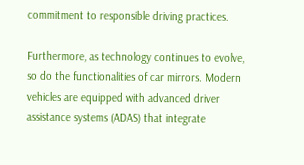commitment to responsible driving practices.

Furthermore, as technology continues to evolve, so do the functionalities of car mirrors. Modern vehicles are equipped with advanced driver assistance systems (ADAS) that integrate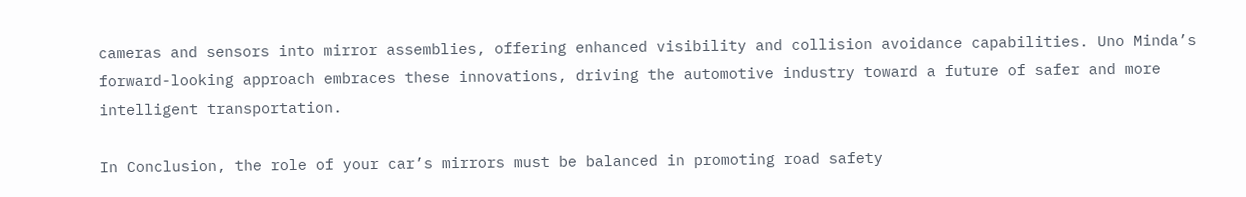cameras and sensors into mirror assemblies, offering enhanced visibility and collision avoidance capabilities. Uno Minda’s forward-looking approach embraces these innovations, driving the automotive industry toward a future of safer and more intelligent transportation.

In Conclusion, the role of your car’s mirrors must be balanced in promoting road safety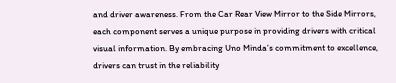and driver awareness. From the Car Rear View Mirror to the Side Mirrors, each component serves a unique purpose in providing drivers with critical visual information. By embracing Uno Minda’s commitment to excellence, drivers can trust in the reliability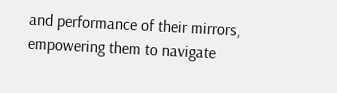and performance of their mirrors, empowering them to navigate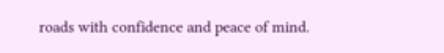roads with confidence and peace of mind.